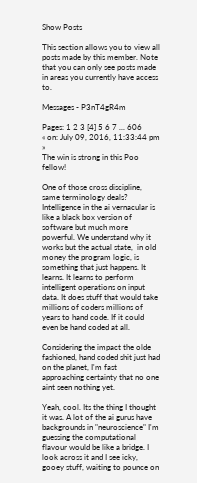Show Posts

This section allows you to view all posts made by this member. Note that you can only see posts made in areas you currently have access to.

Messages - P3nT4gR4m

Pages: 1 2 3 [4] 5 6 7 ... 606
« on: July 09, 2016, 11:33:44 pm »
The win is strong in this Poo fellow!

One of those cross discipline,  same terminology deals? Intelligence in the ai vernacular is like a black box version of software but much more powerful. We understand why it works but the actual state,  in old money the program logic, is something that just happens. It learns. It learns to perform intelligent operations on input data. It does stuff that would take millions of coders millions of years to hand code. If it could even be hand coded at all.

Considering the impact the olde fashioned, hand coded shit just had on the planet, I'm fast approaching certainty that no one aint seen nothing yet.

Yeah, cool. Its the thing I thought it was. A lot of the ai gurus have backgrounds in "neuroscience" I'm guessing the computational flavour would be like a bridge. I look across it and I see icky, gooey stuff, waiting to pounce on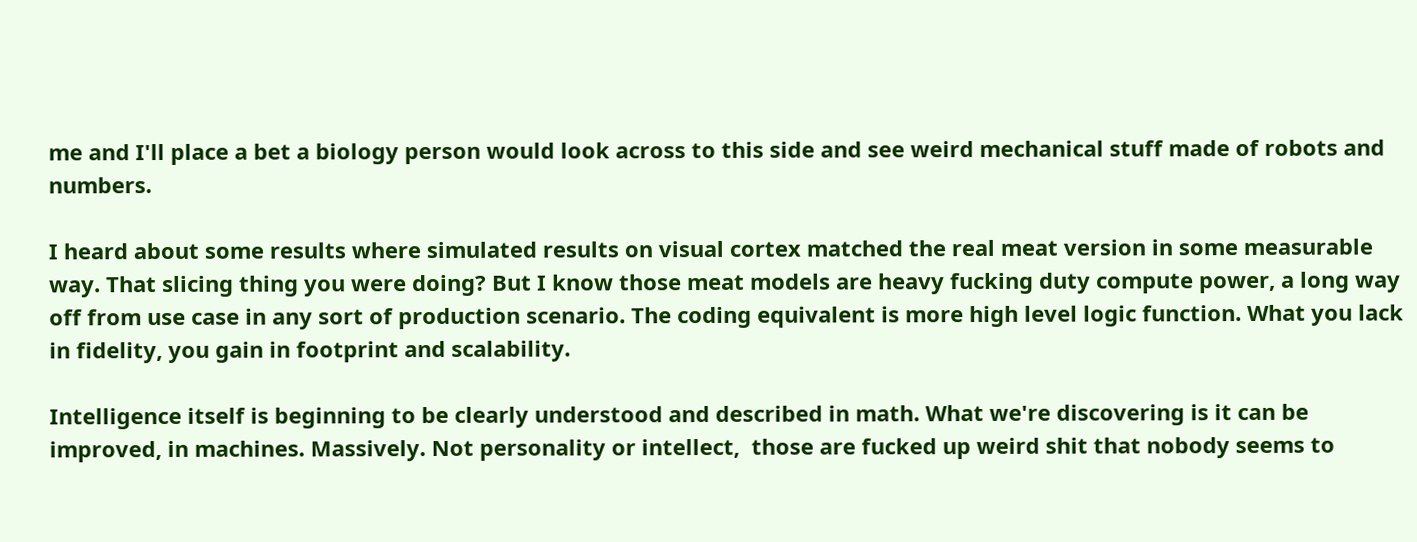me and I'll place a bet a biology person would look across to this side and see weird mechanical stuff made of robots and numbers.

I heard about some results where simulated results on visual cortex matched the real meat version in some measurable way. That slicing thing you were doing? But I know those meat models are heavy fucking duty compute power, a long way off from use case in any sort of production scenario. The coding equivalent is more high level logic function. What you lack in fidelity, you gain in footprint and scalability.

Intelligence itself is beginning to be clearly understood and described in math. What we're discovering is it can be improved, in machines. Massively. Not personality or intellect,  those are fucked up weird shit that nobody seems to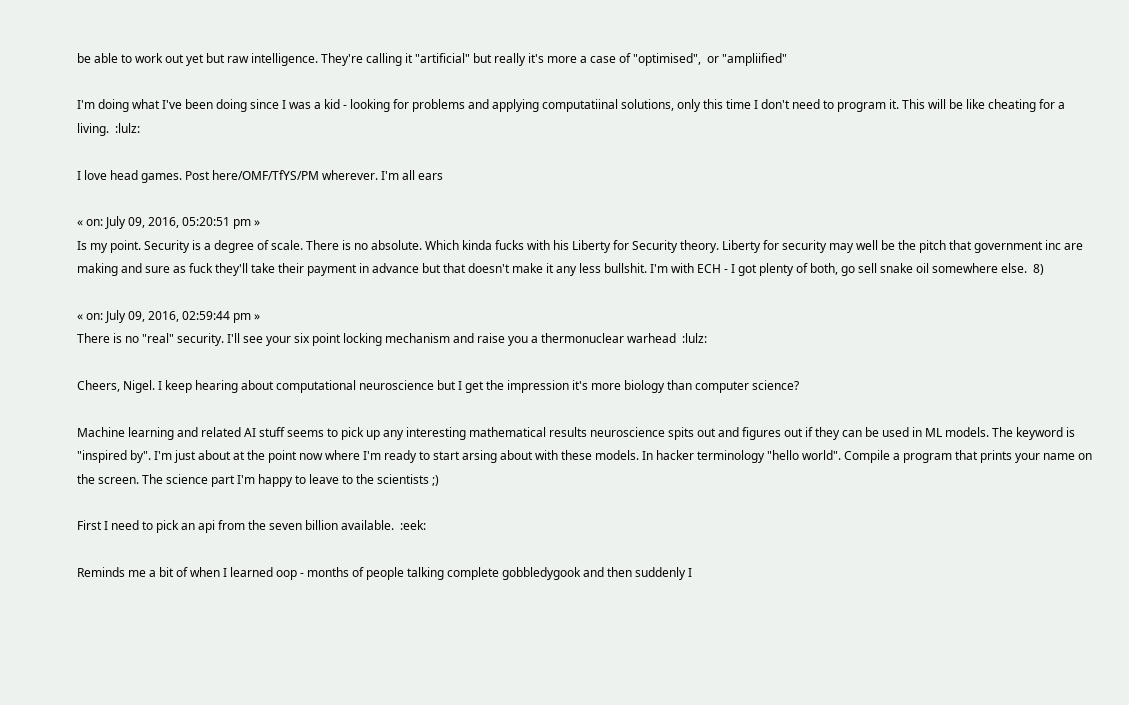be able to work out yet but raw intelligence. They're calling it "artificial" but really it's more a case of "optimised",  or "ampliified"

I'm doing what I've been doing since I was a kid - looking for problems and applying computatiinal solutions, only this time I don't need to program it. This will be like cheating for a living.  :lulz:

I love head games. Post here/OMF/TfYS/PM wherever. I'm all ears

« on: July 09, 2016, 05:20:51 pm »
Is my point. Security is a degree of scale. There is no absolute. Which kinda fucks with his Liberty for Security theory. Liberty for security may well be the pitch that government inc are making and sure as fuck they'll take their payment in advance but that doesn't make it any less bullshit. I'm with ECH - I got plenty of both, go sell snake oil somewhere else.  8)

« on: July 09, 2016, 02:59:44 pm »
There is no "real" security. I'll see your six point locking mechanism and raise you a thermonuclear warhead  :lulz:

Cheers, Nigel. I keep hearing about computational neuroscience but I get the impression it's more biology than computer science?

Machine learning and related AI stuff seems to pick up any interesting mathematical results neuroscience spits out and figures out if they can be used in ML models. The keyword is "inspired by". I'm just about at the point now where I'm ready to start arsing about with these models. In hacker terminology "hello world". Compile a program that prints your name on the screen. The science part I'm happy to leave to the scientists ;)

First I need to pick an api from the seven billion available.  :eek:

Reminds me a bit of when I learned oop - months of people talking complete gobbledygook and then suddenly I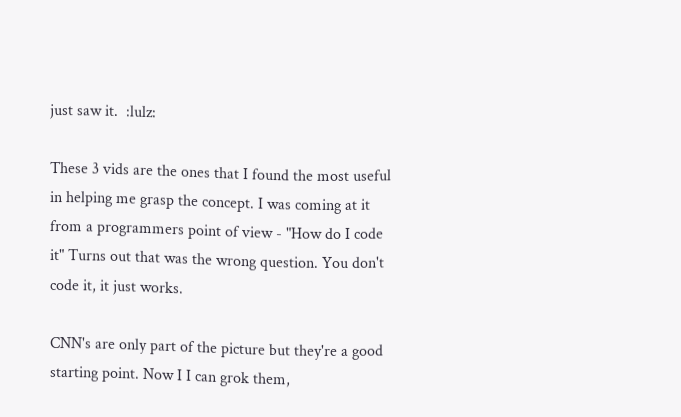just saw it.  :lulz:

These 3 vids are the ones that I found the most useful in helping me grasp the concept. I was coming at it from a programmers point of view - "How do I code it" Turns out that was the wrong question. You don't code it, it just works.

CNN's are only part of the picture but they're a good starting point. Now I I can grok them,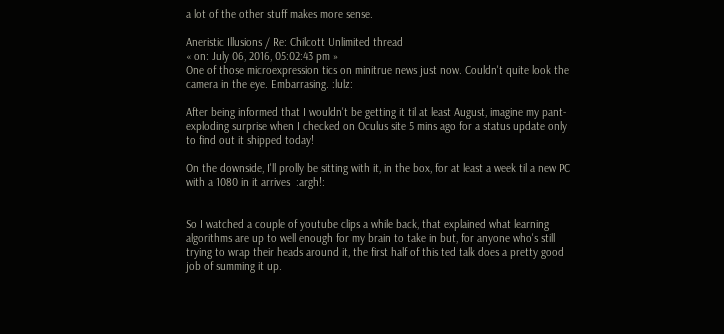a lot of the other stuff makes more sense.

Aneristic Illusions / Re: Chilcott Unlimited thread
« on: July 06, 2016, 05:02:43 pm »
One of those microexpression tics on minitrue news just now. Couldn't quite look the camera in the eye. Embarrasing. :lulz:

After being informed that I wouldn't be getting it til at least August, imagine my pant-exploding surprise when I checked on Oculus site 5 mins ago for a status update only to find out it shipped today!

On the downside, I'll prolly be sitting with it, in the box, for at least a week til a new PC with a 1080 in it arrives  :argh!:


So I watched a couple of youtube clips a while back, that explained what learning algorithms are up to well enough for my brain to take in but, for anyone who's still trying to wrap their heads around it, the first half of this ted talk does a pretty good job of summing it up.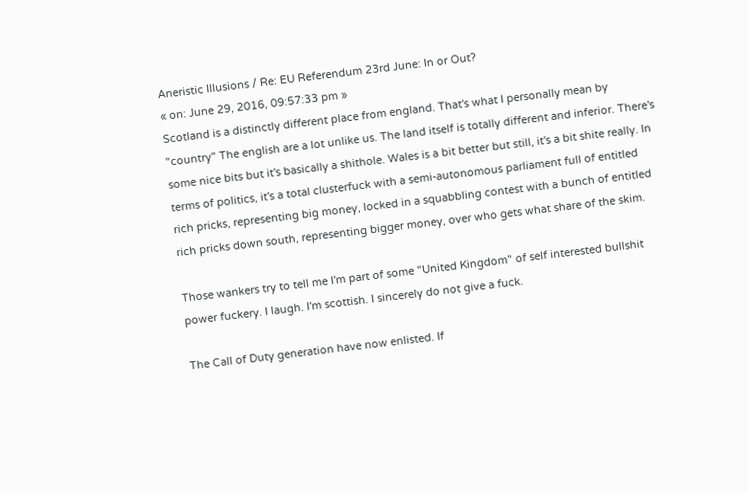Aneristic Illusions / Re: EU Referendum 23rd June: In or Out?
« on: June 29, 2016, 09:57:33 pm »
Scotland is a distinctly different place from england. That's what I personally mean by "country" The english are a lot unlike us. The land itself is totally different and inferior. There's some nice bits but it's basically a shithole. Wales is a bit better but still, it's a bit shite really. In terms of politics, it's a total clusterfuck with a semi-autonomous parliament full of entitled rich pricks, representing big money, locked in a squabbling contest with a bunch of entitled rich pricks down south, representing bigger money, over who gets what share of the skim.

Those wankers try to tell me I'm part of some "United Kingdom" of self interested bullshit power fuckery. I laugh. I'm scottish. I sincerely do not give a fuck.

The Call of Duty generation have now enlisted. If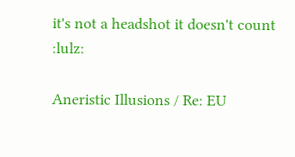it's not a headshot it doesn't count  :lulz:

Aneristic Illusions / Re: EU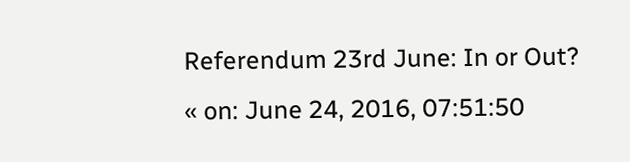Referendum 23rd June: In or Out?
« on: June 24, 2016, 07:51:50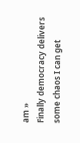am »
Finally democracy delivers some chaos I can get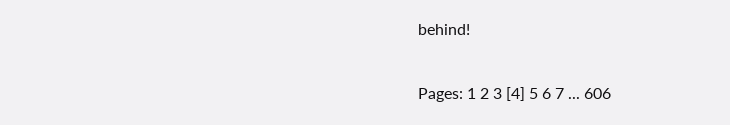behind!

Pages: 1 2 3 [4] 5 6 7 ... 606